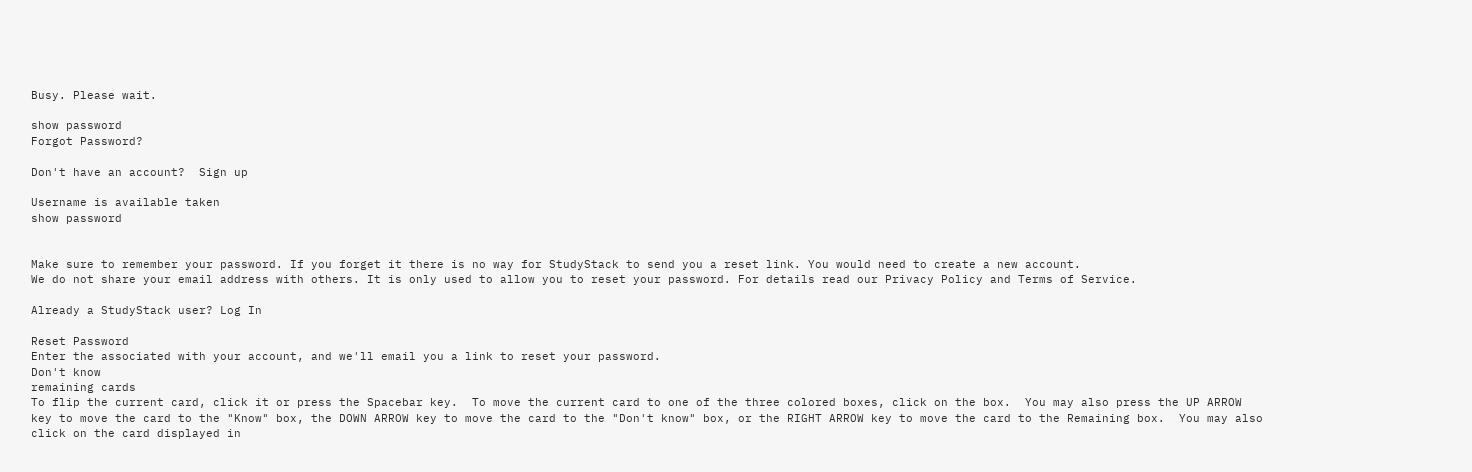Busy. Please wait.

show password
Forgot Password?

Don't have an account?  Sign up

Username is available taken
show password


Make sure to remember your password. If you forget it there is no way for StudyStack to send you a reset link. You would need to create a new account.
We do not share your email address with others. It is only used to allow you to reset your password. For details read our Privacy Policy and Terms of Service.

Already a StudyStack user? Log In

Reset Password
Enter the associated with your account, and we'll email you a link to reset your password.
Don't know
remaining cards
To flip the current card, click it or press the Spacebar key.  To move the current card to one of the three colored boxes, click on the box.  You may also press the UP ARROW key to move the card to the "Know" box, the DOWN ARROW key to move the card to the "Don't know" box, or the RIGHT ARROW key to move the card to the Remaining box.  You may also click on the card displayed in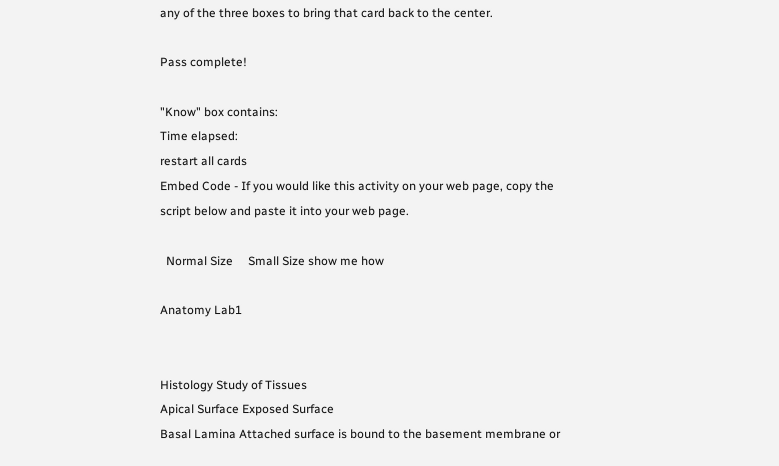any of the three boxes to bring that card back to the center.

Pass complete!

"Know" box contains:
Time elapsed:
restart all cards
Embed Code - If you would like this activity on your web page, copy the script below and paste it into your web page.

  Normal Size     Small Size show me how

Anatomy Lab1


Histology Study of Tissues
Apical Surface Exposed Surface
Basal Lamina Attached surface is bound to the basement membrane or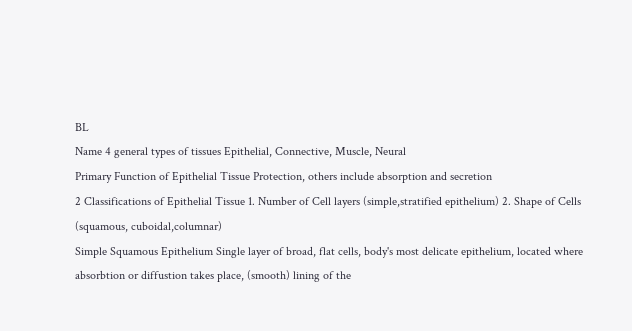BL
Name 4 general types of tissues Epithelial, Connective, Muscle, Neural
Primary Function of Epithelial Tissue Protection, others include absorption and secretion
2 Classifications of Epithelial Tissue 1. Number of Cell layers (simple,stratified epithelium) 2. Shape of Cells (squamous, cuboidal,columnar)
Simple Squamous Epithelium Single layer of broad, flat cells, body's most delicate epithelium, located where absorbtion or diffustion takes place, (smooth) lining of the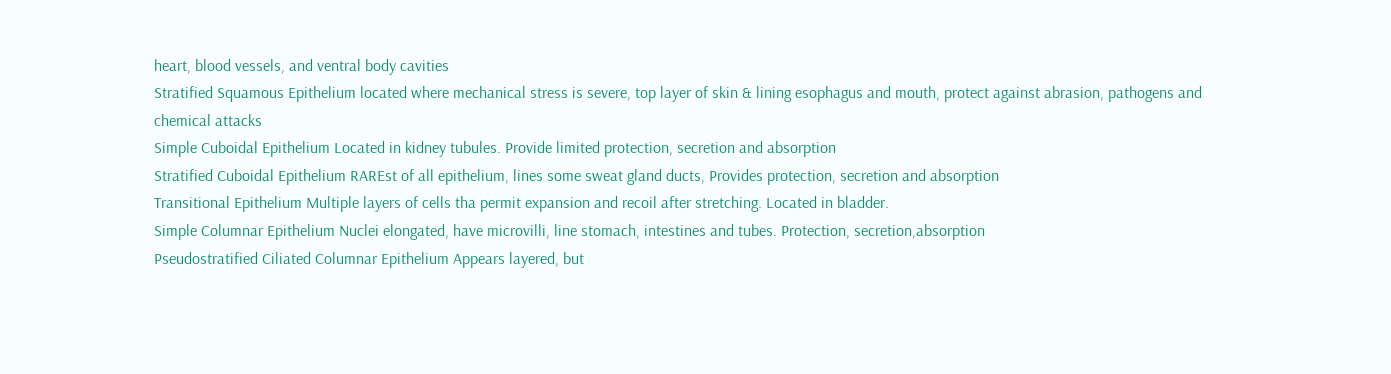heart, blood vessels, and ventral body cavities
Stratified Squamous Epithelium located where mechanical stress is severe, top layer of skin & lining esophagus and mouth, protect against abrasion, pathogens and chemical attacks
Simple Cuboidal Epithelium Located in kidney tubules. Provide limited protection, secretion and absorption
Stratified Cuboidal Epithelium RAREst of all epithelium, lines some sweat gland ducts, Provides protection, secretion and absorption
Transitional Epithelium Multiple layers of cells tha permit expansion and recoil after stretching. Located in bladder.
Simple Columnar Epithelium Nuclei elongated, have microvilli, line stomach, intestines and tubes. Protection, secretion,absorption
Pseudostratified Ciliated Columnar Epithelium Appears layered, but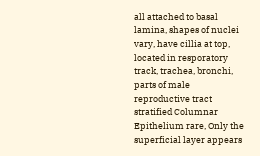all attached to basal lamina, shapes of nuclei vary, have cillia at top, located in resporatory track, trachea, bronchi, parts of male reproductive tract
stratified Columnar Epithelium rare, Only the superficial layer appears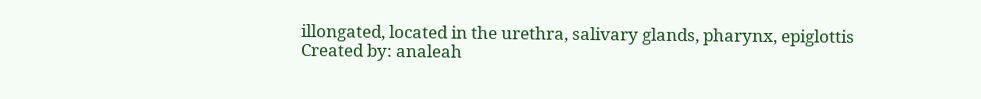illongated, located in the urethra, salivary glands, pharynx, epiglottis
Created by: analeah